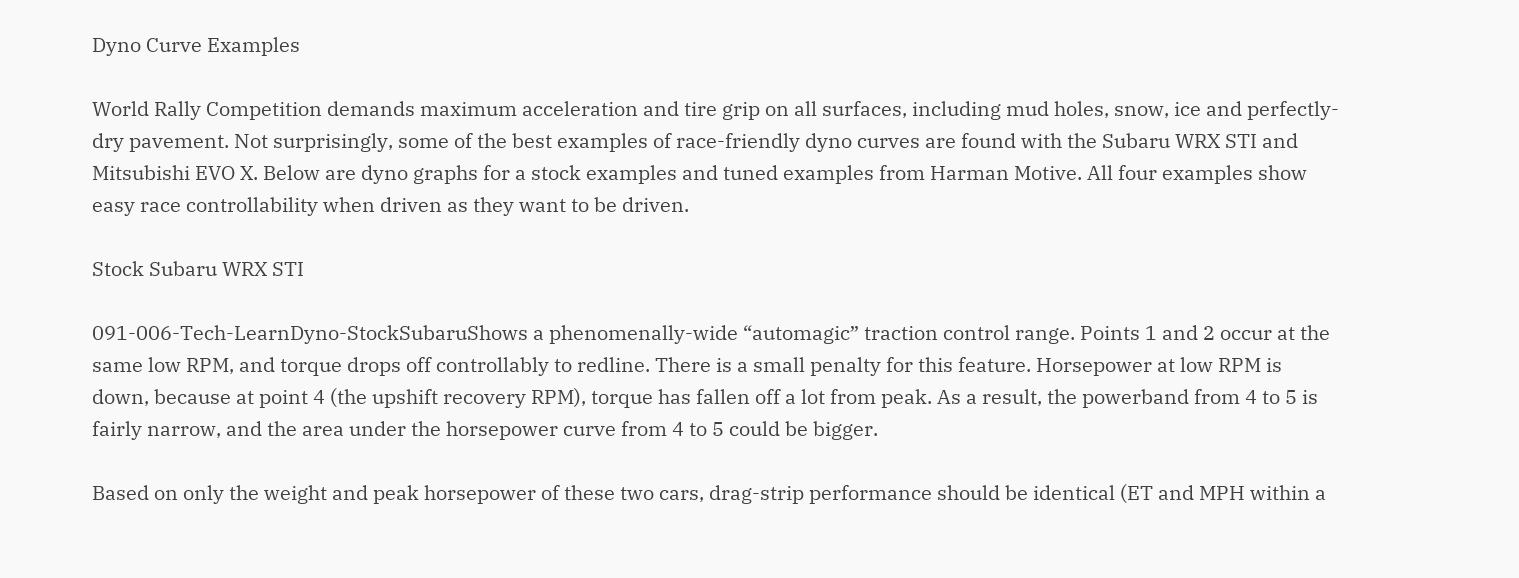Dyno Curve Examples

World Rally Competition demands maximum acceleration and tire grip on all surfaces, including mud holes, snow, ice and perfectly-dry pavement. Not surprisingly, some of the best examples of race-friendly dyno curves are found with the Subaru WRX STI and Mitsubishi EVO X. Below are dyno graphs for a stock examples and tuned examples from Harman Motive. All four examples show easy race controllability when driven as they want to be driven.

Stock Subaru WRX STI

091-006-Tech-LearnDyno-StockSubaruShows a phenomenally-wide “automagic” traction control range. Points 1 and 2 occur at the same low RPM, and torque drops off controllably to redline. There is a small penalty for this feature. Horsepower at low RPM is down, because at point 4 (the upshift recovery RPM), torque has fallen off a lot from peak. As a result, the powerband from 4 to 5 is fairly narrow, and the area under the horsepower curve from 4 to 5 could be bigger.

Based on only the weight and peak horsepower of these two cars, drag-strip performance should be identical (ET and MPH within a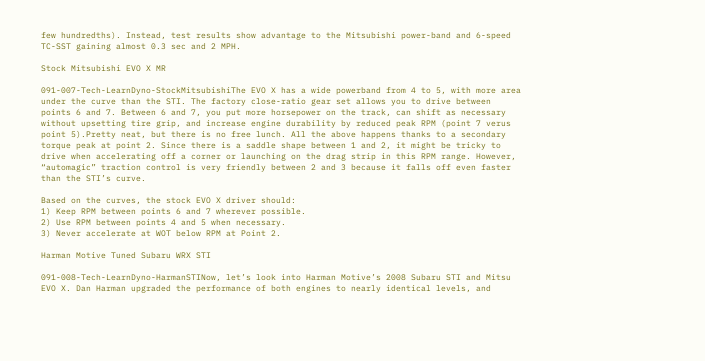few hundredths). Instead, test results show advantage to the Mitsubishi power-band and 6-speed TC-SST gaining almost 0.3 sec and 2 MPH.

Stock Mitsubishi EVO X MR

091-007-Tech-LearnDyno-StockMitsubishiThe EVO X has a wide powerband from 4 to 5, with more area under the curve than the STI. The factory close-ratio gear set allows you to drive between points 6 and 7. Between 6 and 7, you put more horsepower on the track, can shift as necessary without upsetting tire grip, and increase engine durability by reduced peak RPM (point 7 verus point 5).Pretty neat, but there is no free lunch. All the above happens thanks to a secondary torque peak at point 2. Since there is a saddle shape between 1 and 2, it might be tricky to drive when accelerating off a corner or launching on the drag strip in this RPM range. However, “automagic” traction control is very friendly between 2 and 3 because it falls off even faster than the STI’s curve.

Based on the curves, the stock EVO X driver should:
1) Keep RPM between points 6 and 7 wherever possible.
2) Use RPM between points 4 and 5 when necessary.
3) Never accelerate at WOT below RPM at Point 2.

Harman Motive Tuned Subaru WRX STI

091-008-Tech-LearnDyno-HarmanSTINow, let’s look into Harman Motive’s 2008 Subaru STI and Mitsu EVO X. Dan Harman upgraded the performance of both engines to nearly identical levels, and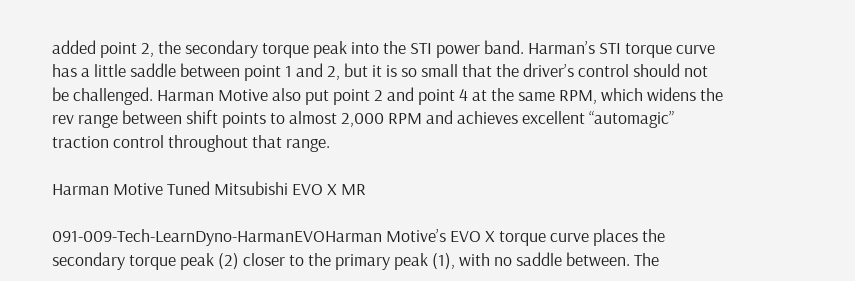added point 2, the secondary torque peak into the STI power band. Harman’s STI torque curve has a little saddle between point 1 and 2, but it is so small that the driver’s control should not be challenged. Harman Motive also put point 2 and point 4 at the same RPM, which widens the rev range between shift points to almost 2,000 RPM and achieves excellent “automagic” traction control throughout that range.

Harman Motive Tuned Mitsubishi EVO X MR

091-009-Tech-LearnDyno-HarmanEVOHarman Motive’s EVO X torque curve places the secondary torque peak (2) closer to the primary peak (1), with no saddle between. The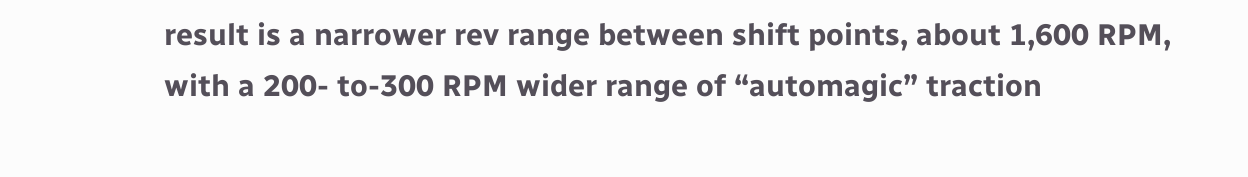result is a narrower rev range between shift points, about 1,600 RPM, with a 200- to-300 RPM wider range of “automagic” traction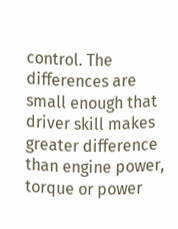control. The differences are small enough that driver skill makes greater difference than engine power, torque or power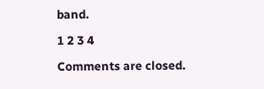band.

1 2 3 4

Comments are closed.